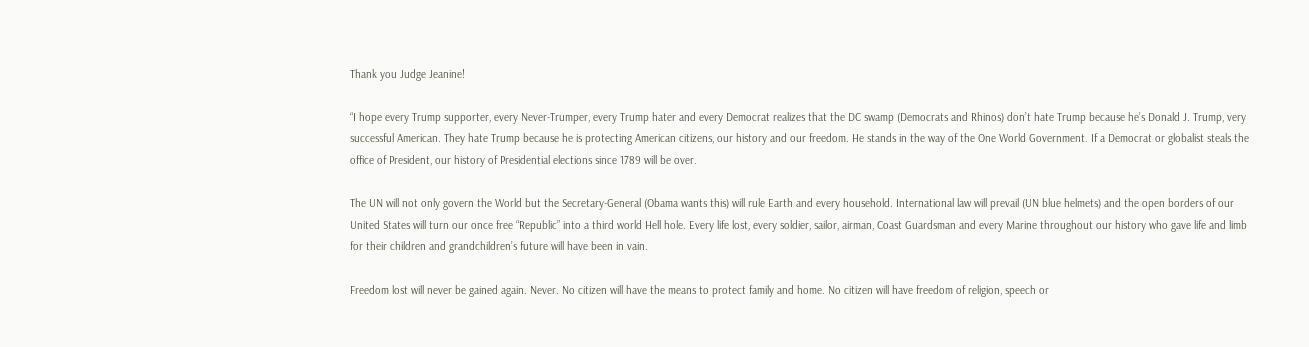Thank you Judge Jeanine!

“I hope every Trump supporter, every Never-Trumper, every Trump hater and every Democrat realizes that the DC swamp (Democrats and Rhinos) don’t hate Trump because he’s Donald J. Trump, very successful American. They hate Trump because he is protecting American citizens, our history and our freedom. He stands in the way of the One World Government. If a Democrat or globalist steals the office of President, our history of Presidential elections since 1789 will be over.

The UN will not only govern the World but the Secretary-General (Obama wants this) will rule Earth and every household. International law will prevail (UN blue helmets) and the open borders of our United States will turn our once free “Republic” into a third world Hell hole. Every life lost, every soldier, sailor, airman, Coast Guardsman and every Marine throughout our history who gave life and limb for their children and grandchildren’s future will have been in vain.

Freedom lost will never be gained again. Never. No citizen will have the means to protect family and home. No citizen will have freedom of religion, speech or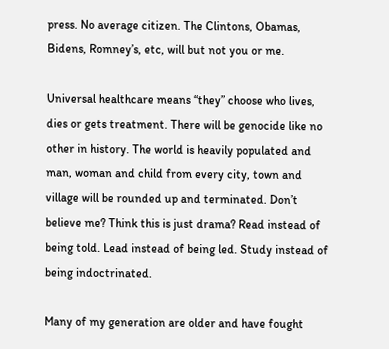press. No average citizen. The Clintons, Obamas, Bidens, Romney’s, etc, will but not you or me.

Universal healthcare means “they” choose who lives, dies or gets treatment. There will be genocide like no other in history. The world is heavily populated and man, woman and child from every city, town and village will be rounded up and terminated. Don’t believe me? Think this is just drama? Read instead of being told. Lead instead of being led. Study instead of being indoctrinated.

Many of my generation are older and have fought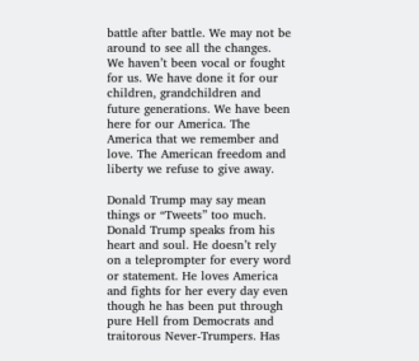battle after battle. We may not be around to see all the changes. We haven’t been vocal or fought for us. We have done it for our children, grandchildren and future generations. We have been here for our America. The America that we remember and love. The American freedom and liberty we refuse to give away.

Donald Trump may say mean things or “Tweets” too much. Donald Trump speaks from his heart and soul. He doesn’t rely on a teleprompter for every word or statement. He loves America and fights for her every day even though he has been put through pure Hell from Democrats and traitorous Never-Trumpers. Has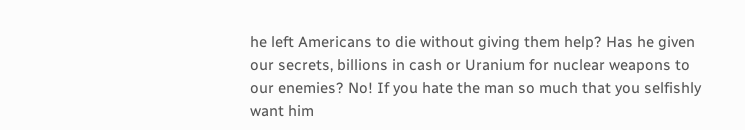he left Americans to die without giving them help? Has he given our secrets, billions in cash or Uranium for nuclear weapons to our enemies? No! If you hate the man so much that you selfishly want him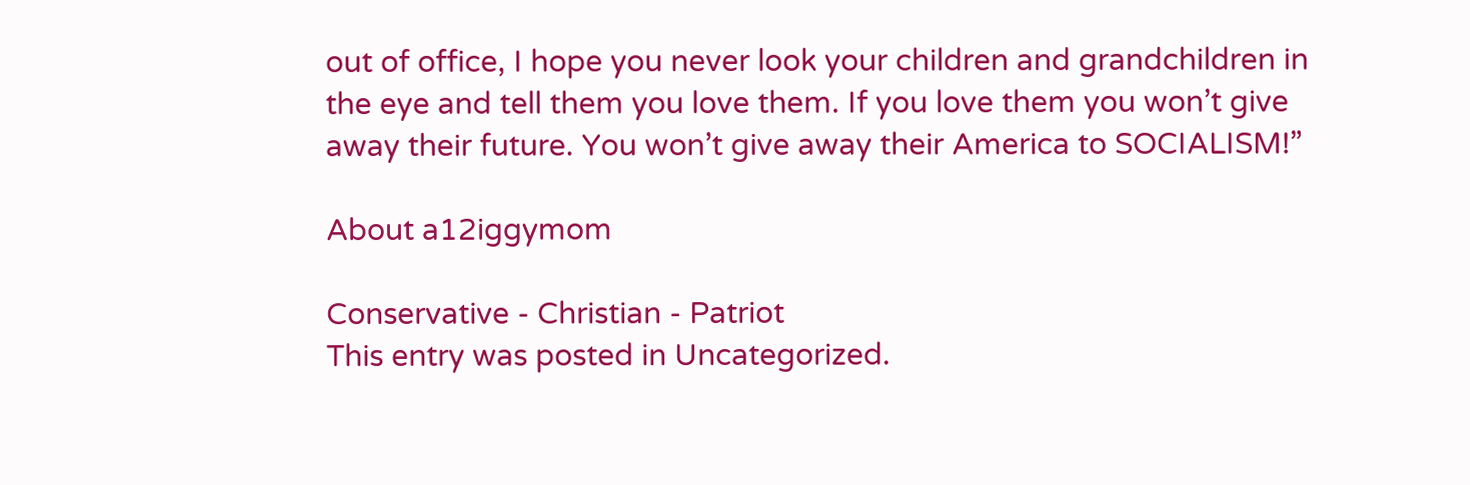out of office, I hope you never look your children and grandchildren in the eye and tell them you love them. If you love them you won’t give away their future. You won’t give away their America to SOCIALISM!”

About a12iggymom

Conservative - Christian - Patriot
This entry was posted in Uncategorized.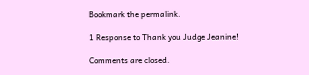Bookmark the permalink.

1 Response to Thank you Judge Jeanine!

Comments are closed.